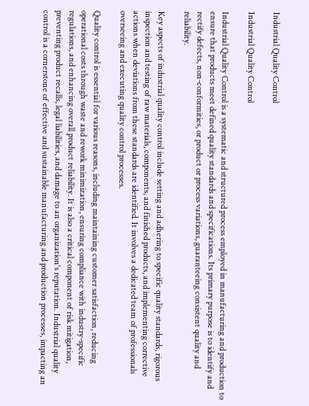Industrial Quality Control

Industrial Quality Control

Industrial Quality Control is a systematic and structured process employed in manufacturing and production to ensure that products meet defined quality standards and specifications. Its primary purpose is to identify and rectify defects, non-conformities, or product or process variations, guaranteeing consistent quality and reliability.

Key aspects of industrial quality control include setting and adhering to specific quality standards, rigorous inspection and testing of raw materials, components, and finished products, and implementing corrective actions when deviations from these standards are identified. It involves a dedicated team of professionals overseeing and executing quality control processes.

Quality control is essential for various reasons, including maintaining customer satisfaction, reducing operational costs through waste and rework minimization, ensuring compliance with industry-specific regulations, and enhancing overall product reliability. It is also a critical component of risk mitigation, preventing product recalls, legal liabilities, and damage to an organization's reputation. Industrial quality control is a cornerstone of effective and sustainable manufacturing and production processes, impacting an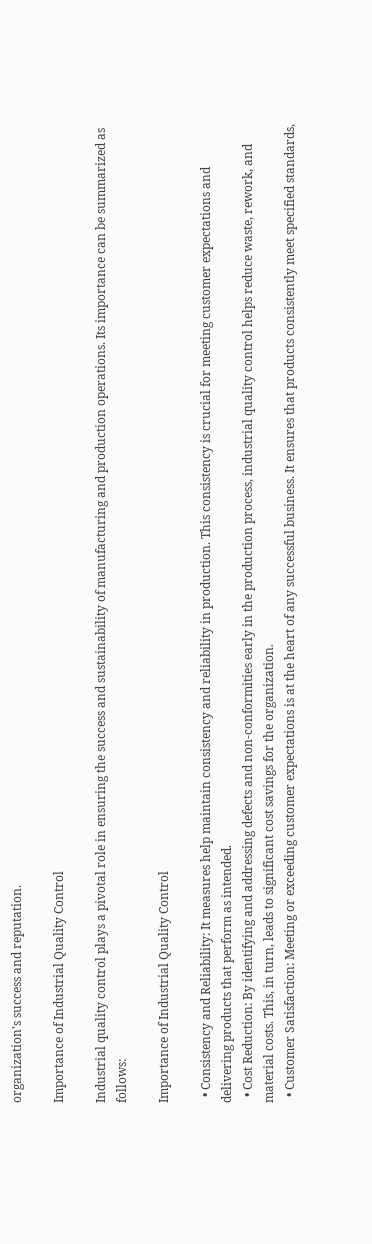organization's success and reputation.

Importance of Industrial Quality Control

Industrial quality control plays a pivotal role in ensuring the success and sustainability of manufacturing and production operations. Its importance can be summarized as follows:

Importance of Industrial Quality Control

  • Consistency and Reliability: It measures help maintain consistency and reliability in production. This consistency is crucial for meeting customer expectations and delivering products that perform as intended.
  • Cost Reduction: By identifying and addressing defects and non-conformities early in the production process, industrial quality control helps reduce waste, rework, and material costs. This, in turn, leads to significant cost savings for the organization.
  • Customer Satisfaction: Meeting or exceeding customer expectations is at the heart of any successful business. It ensures that products consistently meet specified standards,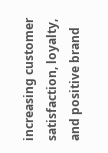increasing customer satisfaction, loyalty, and positive brand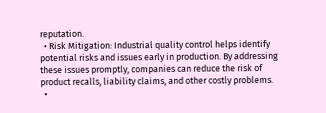reputation.
  • Risk Mitigation: Industrial quality control helps identify potential risks and issues early in production. By addressing these issues promptly, companies can reduce the risk of product recalls, liability claims, and other costly problems.
  •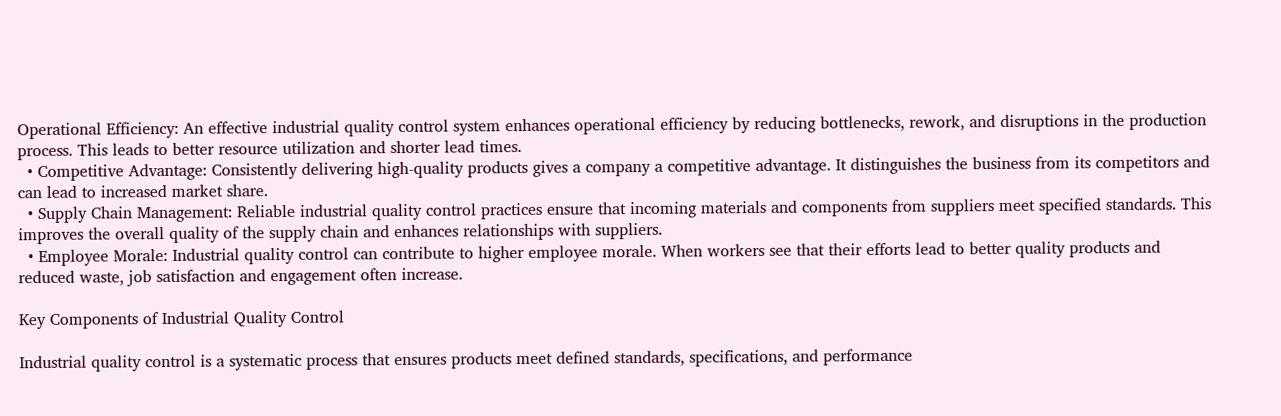Operational Efficiency: An effective industrial quality control system enhances operational efficiency by reducing bottlenecks, rework, and disruptions in the production process. This leads to better resource utilization and shorter lead times.
  • Competitive Advantage: Consistently delivering high-quality products gives a company a competitive advantage. It distinguishes the business from its competitors and can lead to increased market share.
  • Supply Chain Management: Reliable industrial quality control practices ensure that incoming materials and components from suppliers meet specified standards. This improves the overall quality of the supply chain and enhances relationships with suppliers.
  • Employee Morale: Industrial quality control can contribute to higher employee morale. When workers see that their efforts lead to better quality products and reduced waste, job satisfaction and engagement often increase.

Key Components of Industrial Quality Control

Industrial quality control is a systematic process that ensures products meet defined standards, specifications, and performance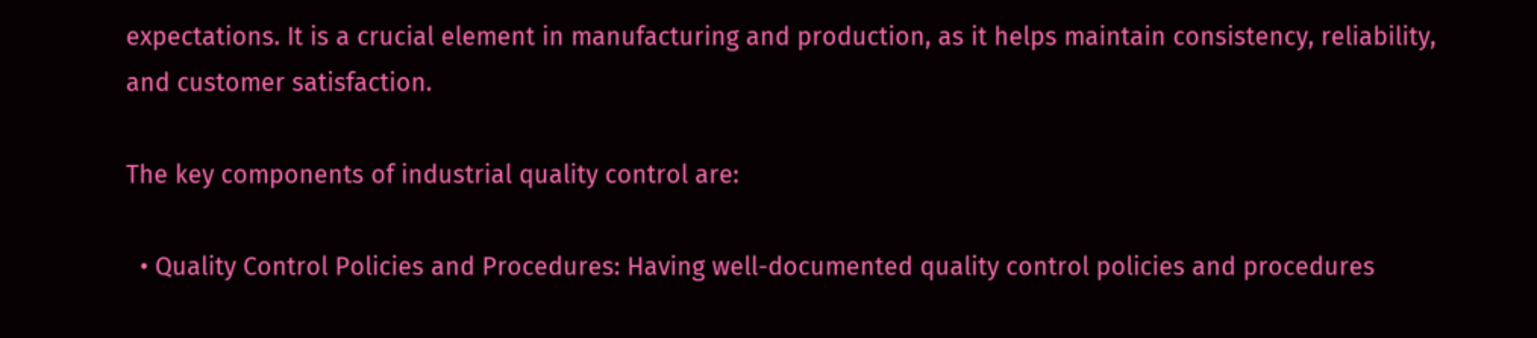expectations. It is a crucial element in manufacturing and production, as it helps maintain consistency, reliability, and customer satisfaction.

The key components of industrial quality control are:

  • Quality Control Policies and Procedures: Having well-documented quality control policies and procedures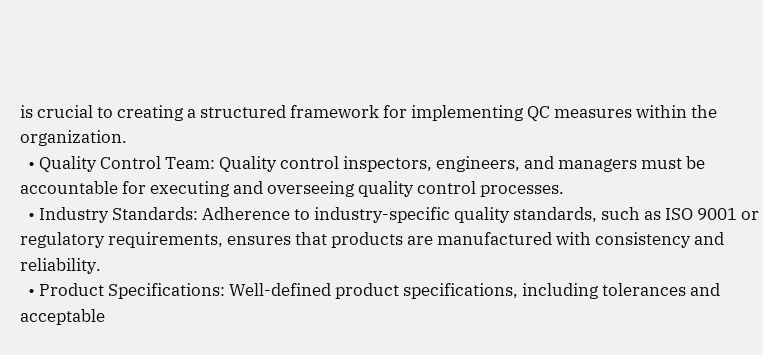is crucial to creating a structured framework for implementing QC measures within the organization.
  • Quality Control Team: Quality control inspectors, engineers, and managers must be accountable for executing and overseeing quality control processes.
  • Industry Standards: Adherence to industry-specific quality standards, such as ISO 9001 or regulatory requirements, ensures that products are manufactured with consistency and reliability.
  • Product Specifications: Well-defined product specifications, including tolerances and acceptable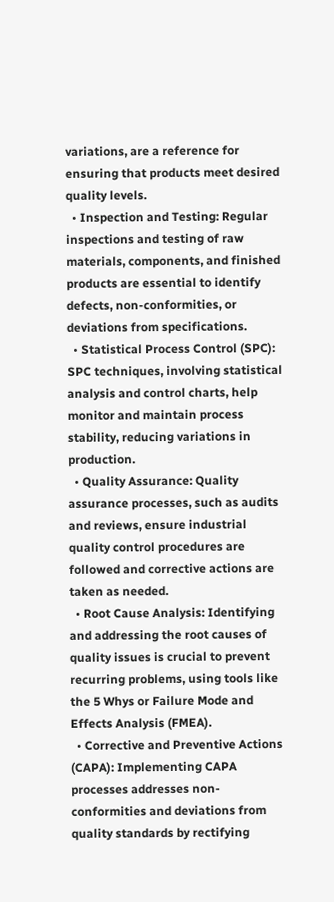variations, are a reference for ensuring that products meet desired quality levels.
  • Inspection and Testing: Regular inspections and testing of raw materials, components, and finished products are essential to identify defects, non-conformities, or deviations from specifications.
  • Statistical Process Control (SPC): SPC techniques, involving statistical analysis and control charts, help monitor and maintain process stability, reducing variations in production.
  • Quality Assurance: Quality assurance processes, such as audits and reviews, ensure industrial quality control procedures are followed and corrective actions are taken as needed.
  • Root Cause Analysis: Identifying and addressing the root causes of quality issues is crucial to prevent recurring problems, using tools like the 5 Whys or Failure Mode and Effects Analysis (FMEA).
  • Corrective and Preventive Actions (CAPA): Implementing CAPA processes addresses non-conformities and deviations from quality standards by rectifying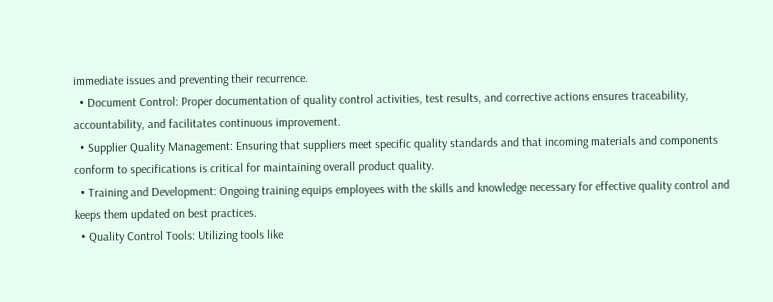immediate issues and preventing their recurrence.
  • Document Control: Proper documentation of quality control activities, test results, and corrective actions ensures traceability, accountability, and facilitates continuous improvement.
  • Supplier Quality Management: Ensuring that suppliers meet specific quality standards and that incoming materials and components conform to specifications is critical for maintaining overall product quality.
  • Training and Development: Ongoing training equips employees with the skills and knowledge necessary for effective quality control and keeps them updated on best practices.
  • Quality Control Tools: Utilizing tools like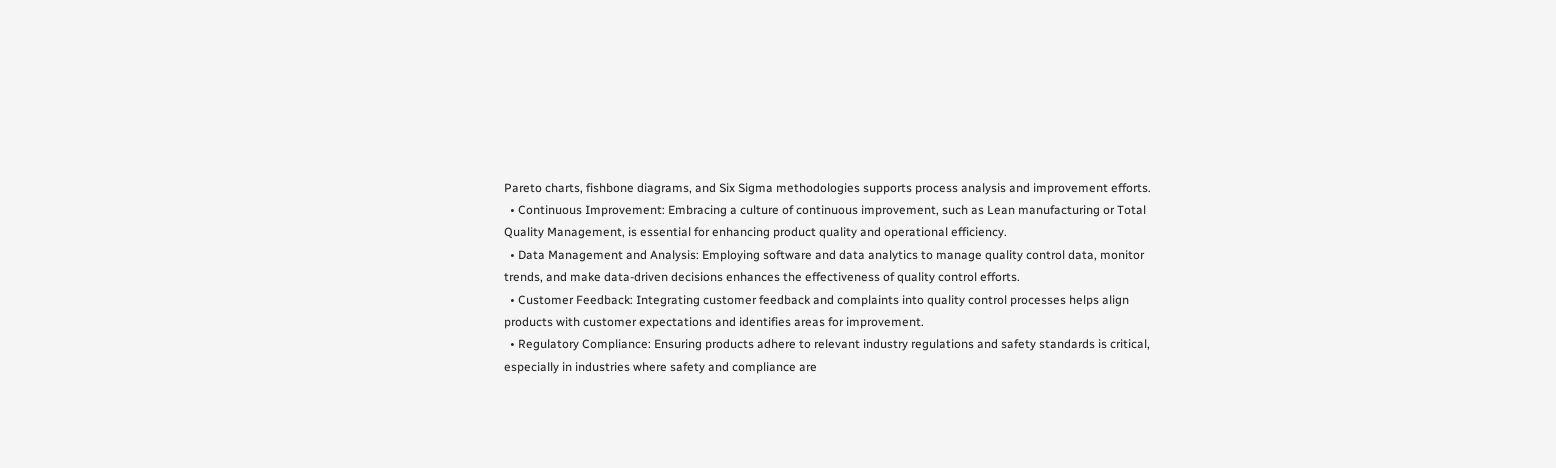Pareto charts, fishbone diagrams, and Six Sigma methodologies supports process analysis and improvement efforts.
  • Continuous Improvement: Embracing a culture of continuous improvement, such as Lean manufacturing or Total Quality Management, is essential for enhancing product quality and operational efficiency.
  • Data Management and Analysis: Employing software and data analytics to manage quality control data, monitor trends, and make data-driven decisions enhances the effectiveness of quality control efforts.
  • Customer Feedback: Integrating customer feedback and complaints into quality control processes helps align products with customer expectations and identifies areas for improvement.
  • Regulatory Compliance: Ensuring products adhere to relevant industry regulations and safety standards is critical, especially in industries where safety and compliance are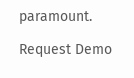paramount.

Request Demo